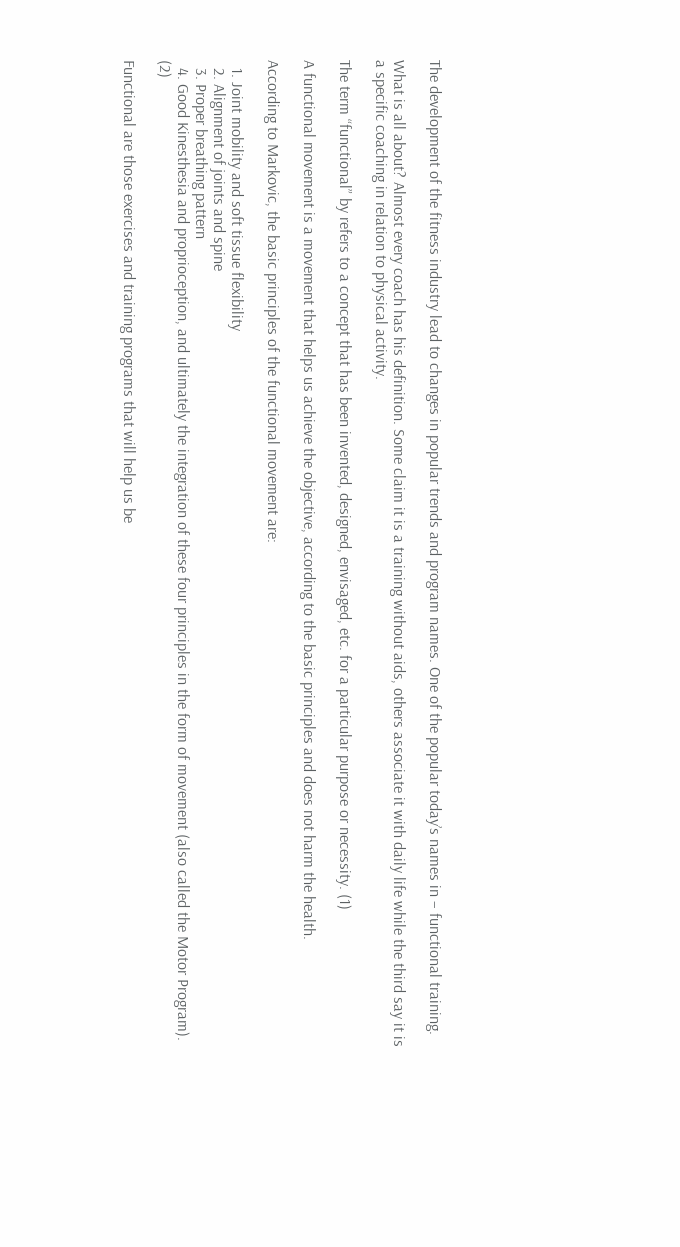The development of the fitness industry lead to changes in popular trends and program names. One of the popular today’s names in – functional training.

What is all about? Almost every coach has his definition. Some claim it is a training without aids, others associate it with daily life while the third say it is a specific coaching in relation to physical activity.

The term “functional” by refers to a concept that has been invented, designed, envisaged, etc. for a particular purpose or necessity. (1)

A functional movement is a movement that helps us achieve the objective, according to the basic principles and does not harm the health.

According to Markovic, the basic principles of the functional movement are:

  1. Joint mobility and soft tissue flexibility
  2. Alignment of joints and spine
  3. Proper breathing pattern
  4. Good Kinesthesia and proprioception, and ultimately the integration of these four principles in the form of movement (also called the Motor Program). (2)

Functional are those exercises and training programs that will help us be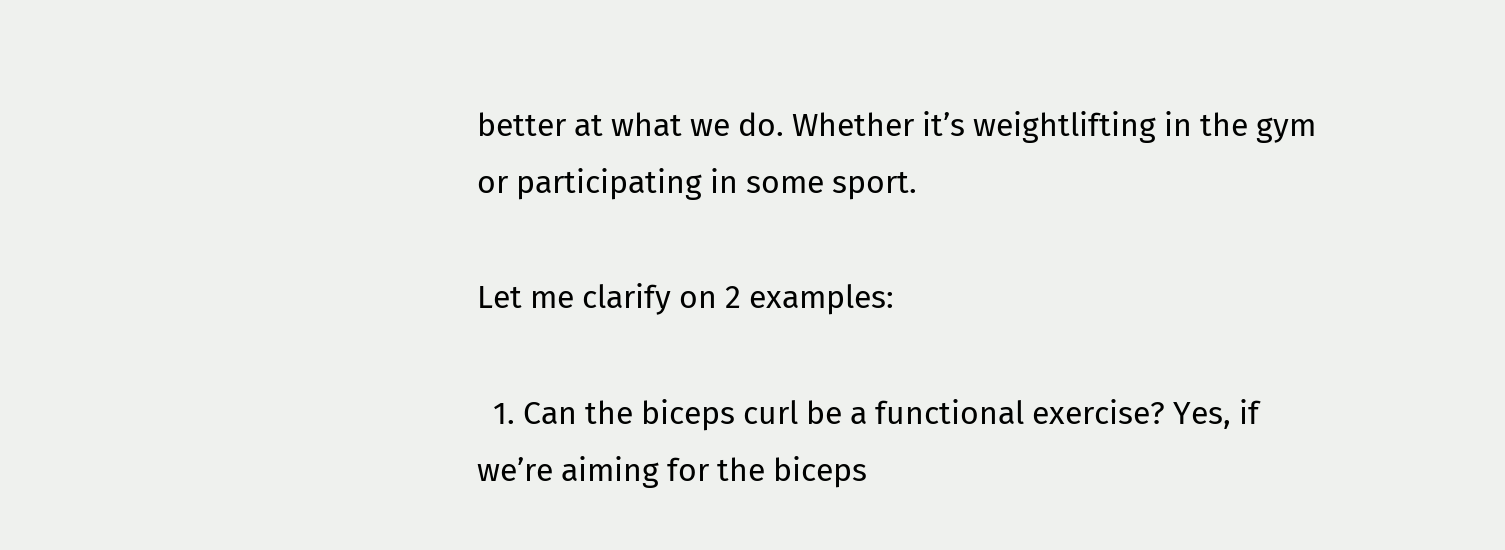better at what we do. Whether it’s weightlifting in the gym or participating in some sport.

Let me clarify on 2 examples:

  1. Can the biceps curl be a functional exercise? Yes, if we’re aiming for the biceps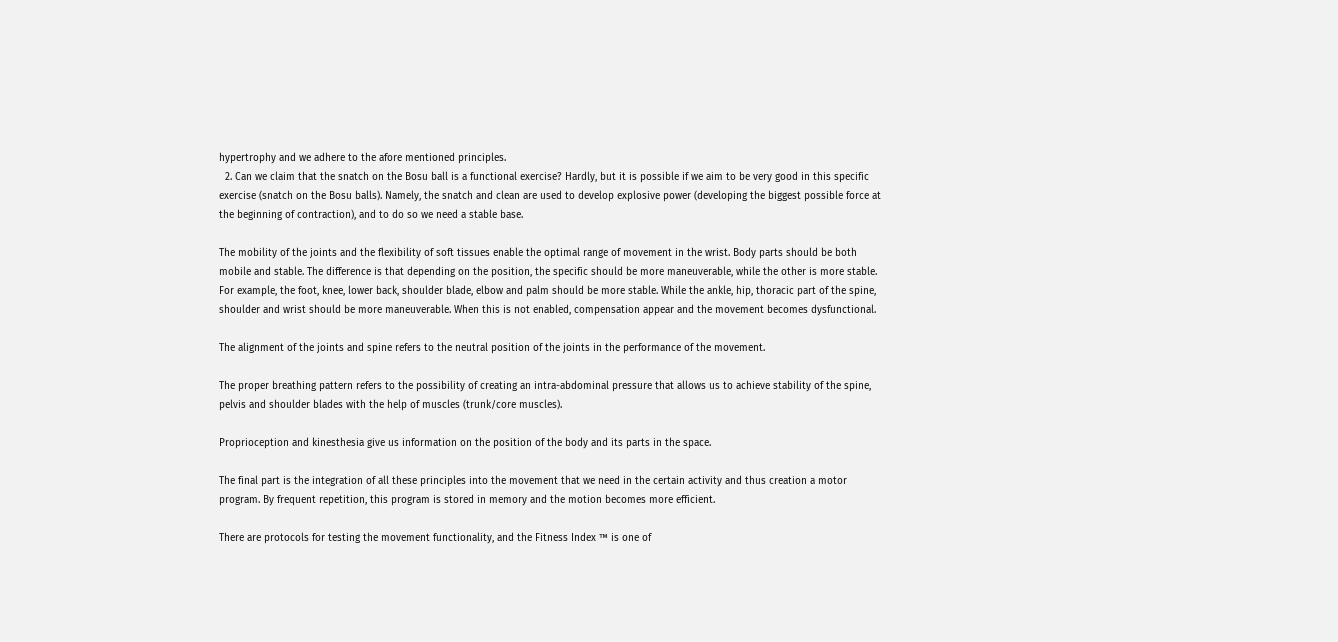hypertrophy and we adhere to the afore mentioned principles.
  2. Can we claim that the snatch on the Bosu ball is a functional exercise? Hardly, but it is possible if we aim to be very good in this specific exercise (snatch on the Bosu balls). Namely, the snatch and clean are used to develop explosive power (developing the biggest possible force at the beginning of contraction), and to do so we need a stable base.

The mobility of the joints and the flexibility of soft tissues enable the optimal range of movement in the wrist. Body parts should be both mobile and stable. The difference is that depending on the position, the specific should be more maneuverable, while the other is more stable. For example, the foot, knee, lower back, shoulder blade, elbow and palm should be more stable. While the ankle, hip, thoracic part of the spine, shoulder and wrist should be more maneuverable. When this is not enabled, compensation appear and the movement becomes dysfunctional.

The alignment of the joints and spine refers to the neutral position of the joints in the performance of the movement.

The proper breathing pattern refers to the possibility of creating an intra-abdominal pressure that allows us to achieve stability of the spine, pelvis and shoulder blades with the help of muscles (trunk/core muscles).

Proprioception and kinesthesia give us information on the position of the body and its parts in the space.

The final part is the integration of all these principles into the movement that we need in the certain activity and thus creation a motor program. By frequent repetition, this program is stored in memory and the motion becomes more efficient.

There are protocols for testing the movement functionality, and the Fitness Index ™ is one of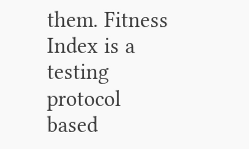them. Fitness Index is a testing protocol based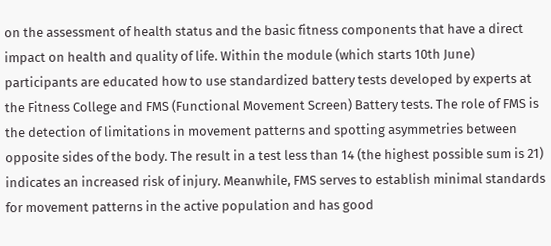on the assessment of health status and the basic fitness components that have a direct impact on health and quality of life. Within the module (which starts 10th June) participants are educated how to use standardized battery tests developed by experts at the Fitness College and FMS (Functional Movement Screen) Battery tests. The role of FMS is the detection of limitations in movement patterns and spotting asymmetries between opposite sides of the body. The result in a test less than 14 (the highest possible sum is 21) indicates an increased risk of injury. Meanwhile, FMS serves to establish minimal standards for movement patterns in the active population and has good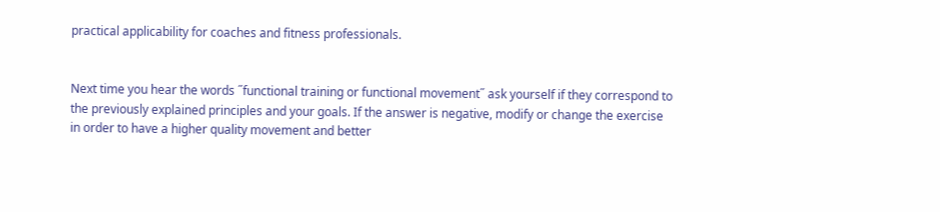practical applicability for coaches and fitness professionals.


Next time you hear the words ˝functional training or functional movement˝ ask yourself if they correspond to the previously explained principles and your goals. If the answer is negative, modify or change the exercise in order to have a higher quality movement and better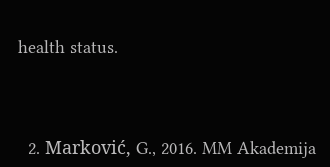health status.



  2. Marković, G., 2016. MM Akademija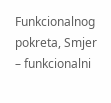Funkcionalnog pokreta, Smjer – funkcionalni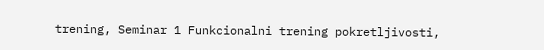trening, Seminar 1 Funkcionalni trening pokretljivosti,